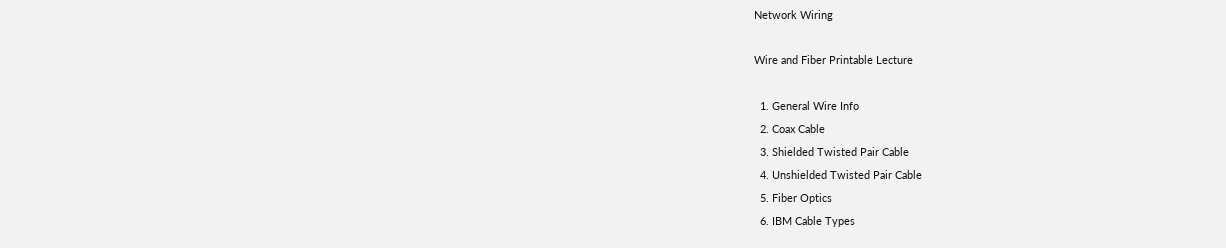Network Wiring

Wire and Fiber Printable Lecture

  1. General Wire Info
  2. Coax Cable
  3. Shielded Twisted Pair Cable
  4. Unshielded Twisted Pair Cable
  5. Fiber Optics
  6. IBM Cable Types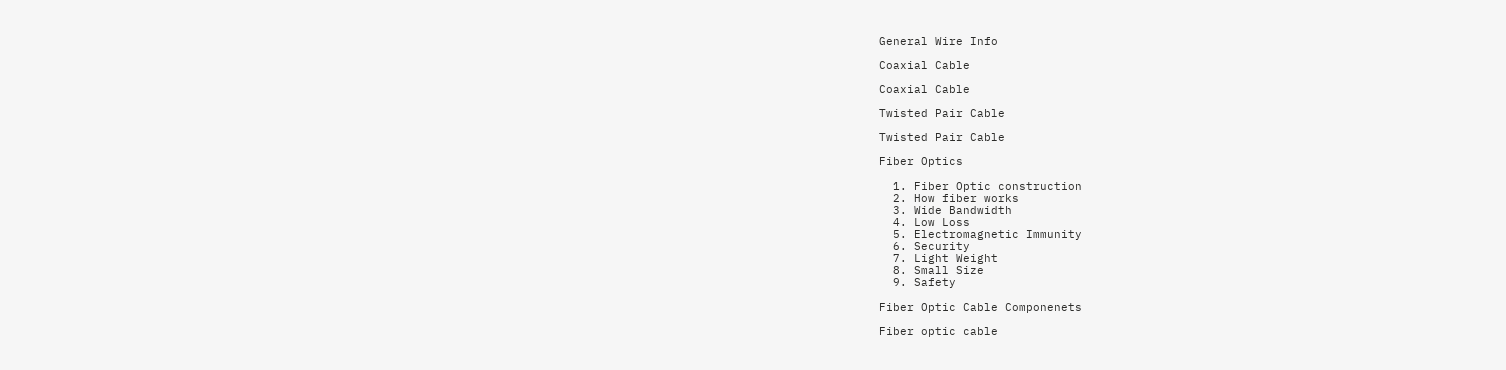General Wire Info

Coaxial Cable

Coaxial Cable

Twisted Pair Cable

Twisted Pair Cable

Fiber Optics

  1. Fiber Optic construction
  2. How fiber works
  3. Wide Bandwidth
  4. Low Loss
  5. Electromagnetic Immunity
  6. Security
  7. Light Weight
  8. Small Size
  9. Safety

Fiber Optic Cable Componenets

Fiber optic cable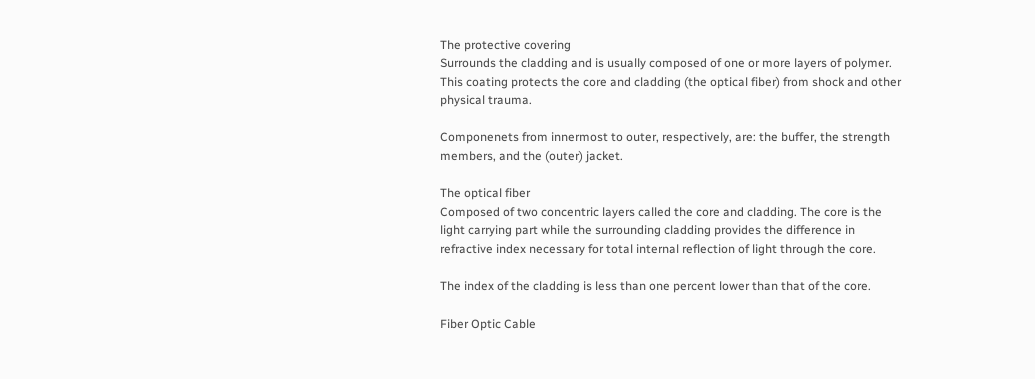The protective covering
Surrounds the cladding and is usually composed of one or more layers of polymer. This coating protects the core and cladding (the optical fiber) from shock and other physical trauma.

Componenets from innermost to outer, respectively, are: the buffer, the strength members, and the (outer) jacket.

The optical fiber
Composed of two concentric layers called the core and cladding. The core is the light carrying part while the surrounding cladding provides the difference in refractive index necessary for total internal reflection of light through the core.

The index of the cladding is less than one percent lower than that of the core.

Fiber Optic Cable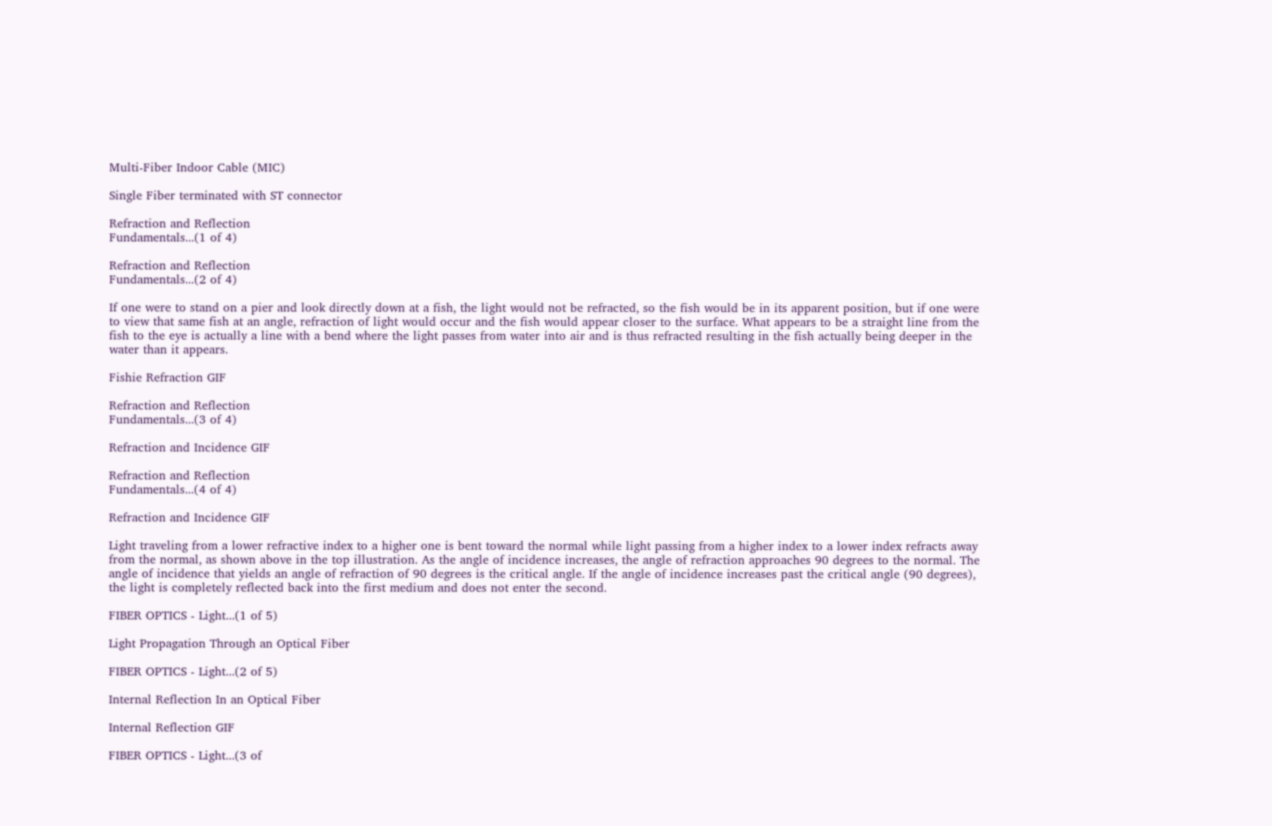Multi-Fiber Indoor Cable (MIC)

Single Fiber terminated with ST connector

Refraction and Reflection
Fundamentals...(1 of 4)

Refraction and Reflection
Fundamentals...(2 of 4)

If one were to stand on a pier and look directly down at a fish, the light would not be refracted, so the fish would be in its apparent position, but if one were to view that same fish at an angle, refraction of light would occur and the fish would appear closer to the surface. What appears to be a straight line from the fish to the eye is actually a line with a bend where the light passes from water into air and is thus refracted resulting in the fish actually being deeper in the water than it appears.

Fishie Refraction GIF

Refraction and Reflection
Fundamentals...(3 of 4)

Refraction and Incidence GIF

Refraction and Reflection
Fundamentals...(4 of 4)

Refraction and Incidence GIF

Light traveling from a lower refractive index to a higher one is bent toward the normal while light passing from a higher index to a lower index refracts away from the normal, as shown above in the top illustration. As the angle of incidence increases, the angle of refraction approaches 90 degrees to the normal. The angle of incidence that yields an angle of refraction of 90 degrees is the critical angle. If the angle of incidence increases past the critical angle (90 degrees), the light is completely reflected back into the first medium and does not enter the second.

FIBER OPTICS - Light...(1 of 5)

Light Propagation Through an Optical Fiber

FIBER OPTICS - Light...(2 of 5)

Internal Reflection In an Optical Fiber

Internal Reflection GIF

FIBER OPTICS - Light...(3 of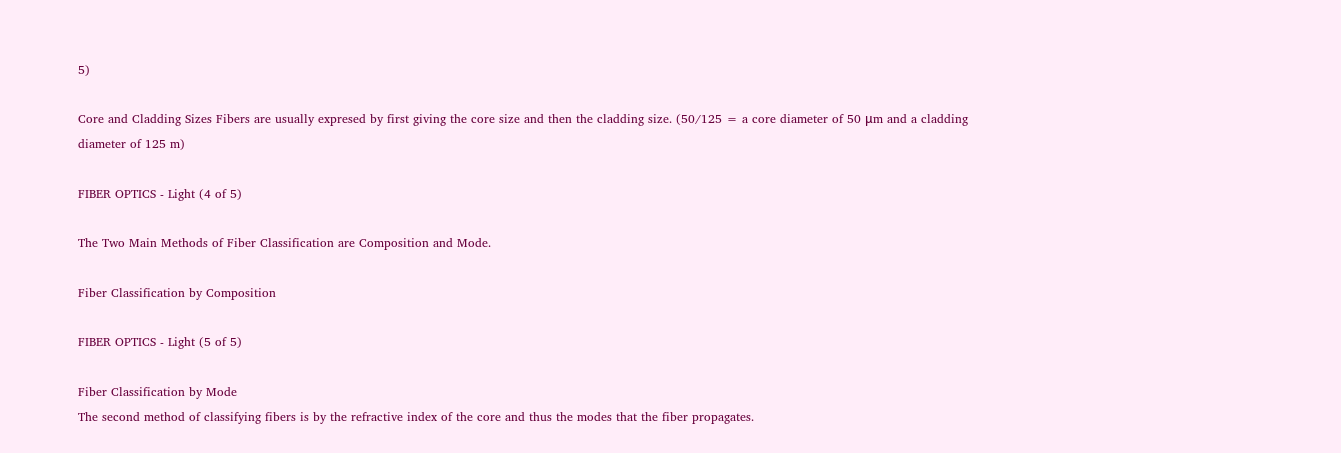5)

Core and Cladding Sizes Fibers are usually expresed by first giving the core size and then the cladding size. (50/125 = a core diameter of 50 μm and a cladding diameter of 125 m)

FIBER OPTICS - Light (4 of 5)

The Two Main Methods of Fiber Classification are Composition and Mode.

Fiber Classification by Composition

FIBER OPTICS - Light (5 of 5)

Fiber Classification by Mode
The second method of classifying fibers is by the refractive index of the core and thus the modes that the fiber propagates.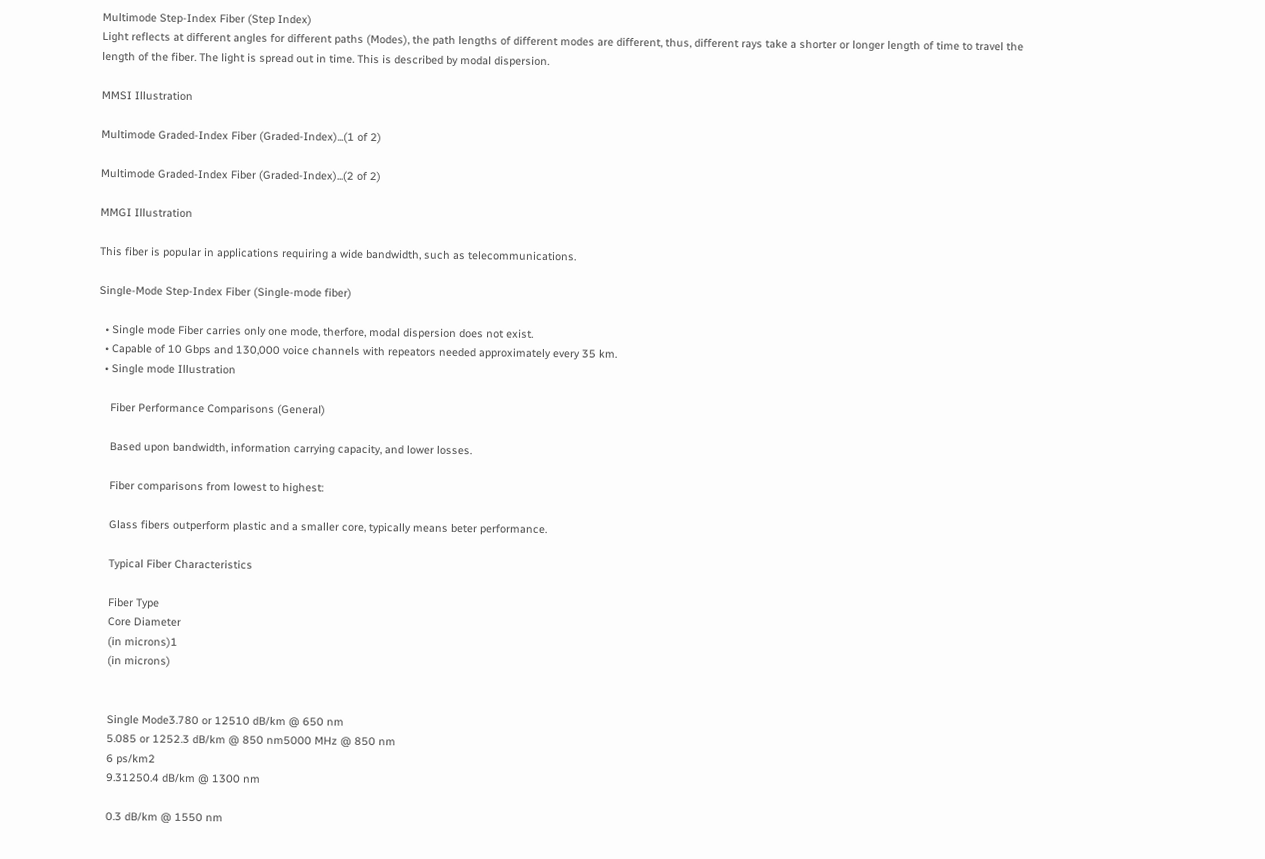Multimode Step-Index Fiber (Step Index)
Light reflects at different angles for different paths (Modes), the path lengths of different modes are different, thus, different rays take a shorter or longer length of time to travel the length of the fiber. The light is spread out in time. This is described by modal dispersion.

MMSI Illustration

Multimode Graded-Index Fiber (Graded-Index)...(1 of 2)

Multimode Graded-Index Fiber (Graded-Index)...(2 of 2)

MMGI Illustration

This fiber is popular in applications requiring a wide bandwidth, such as telecommunications.

Single-Mode Step-Index Fiber (Single-mode fiber)

  • Single mode Fiber carries only one mode, therfore, modal dispersion does not exist.
  • Capable of 10 Gbps and 130,000 voice channels with repeators needed approximately every 35 km.
  • Single mode Illustration

    Fiber Performance Comparisons (General)

    Based upon bandwidth, information carrying capacity, and lower losses.

    Fiber comparisons from lowest to highest:

    Glass fibers outperform plastic and a smaller core, typically means beter performance.

    Typical Fiber Characteristics

    Fiber Type
    Core Diameter
    (in microns)1
    (in microns)


    Single Mode3.780 or 12510 dB/km @ 650 nm
    5.085 or 1252.3 dB/km @ 850 nm5000 MHz @ 850 nm
    6 ps/km2
    9.31250.4 dB/km @ 1300 nm

    0.3 dB/km @ 1550 nm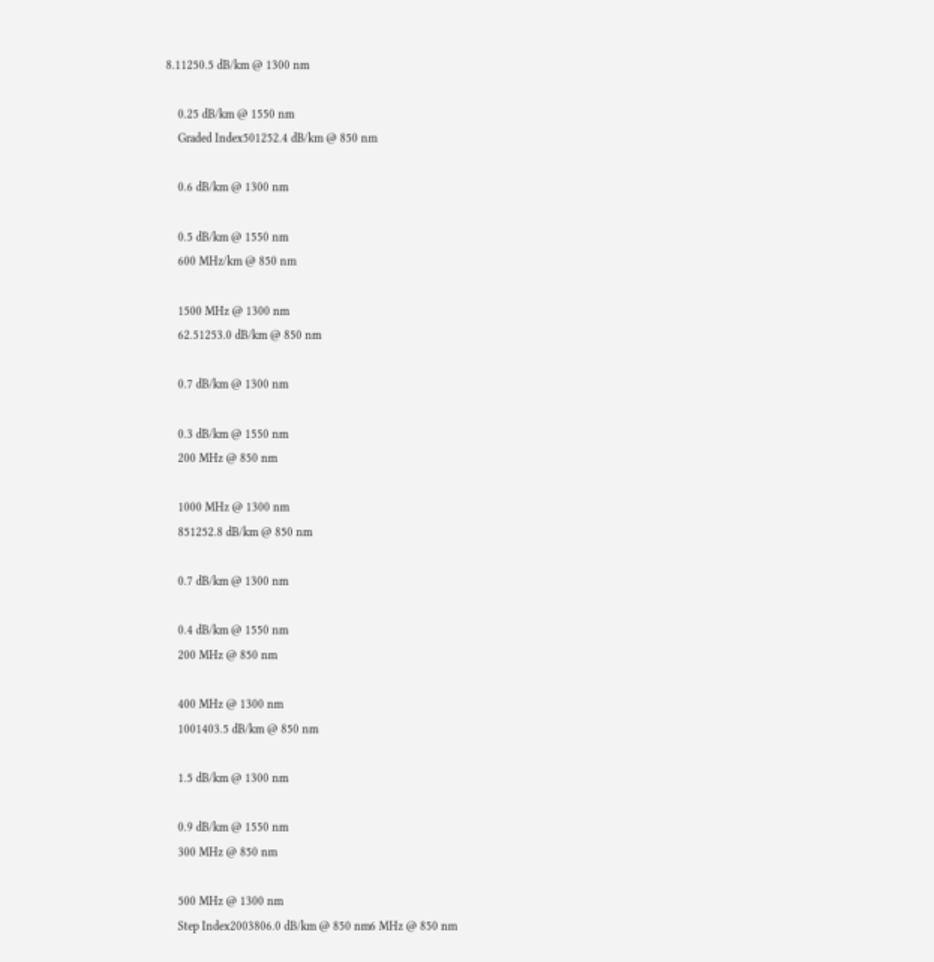8.11250.5 dB/km @ 1300 nm

    0.25 dB/km @ 1550 nm
    Graded Index501252.4 dB/km @ 850 nm

    0.6 dB/km @ 1300 nm

    0.5 dB/km @ 1550 nm
    600 MHz/km @ 850 nm

    1500 MHz @ 1300 nm
    62.51253.0 dB/km @ 850 nm

    0.7 dB/km @ 1300 nm

    0.3 dB/km @ 1550 nm
    200 MHz @ 850 nm

    1000 MHz @ 1300 nm
    851252.8 dB/km @ 850 nm

    0.7 dB/km @ 1300 nm

    0.4 dB/km @ 1550 nm
    200 MHz @ 850 nm

    400 MHz @ 1300 nm
    1001403.5 dB/km @ 850 nm

    1.5 dB/km @ 1300 nm

    0.9 dB/km @ 1550 nm
    300 MHz @ 850 nm

    500 MHz @ 1300 nm
    Step Index2003806.0 dB/km @ 850 nm6 MHz @ 850 nm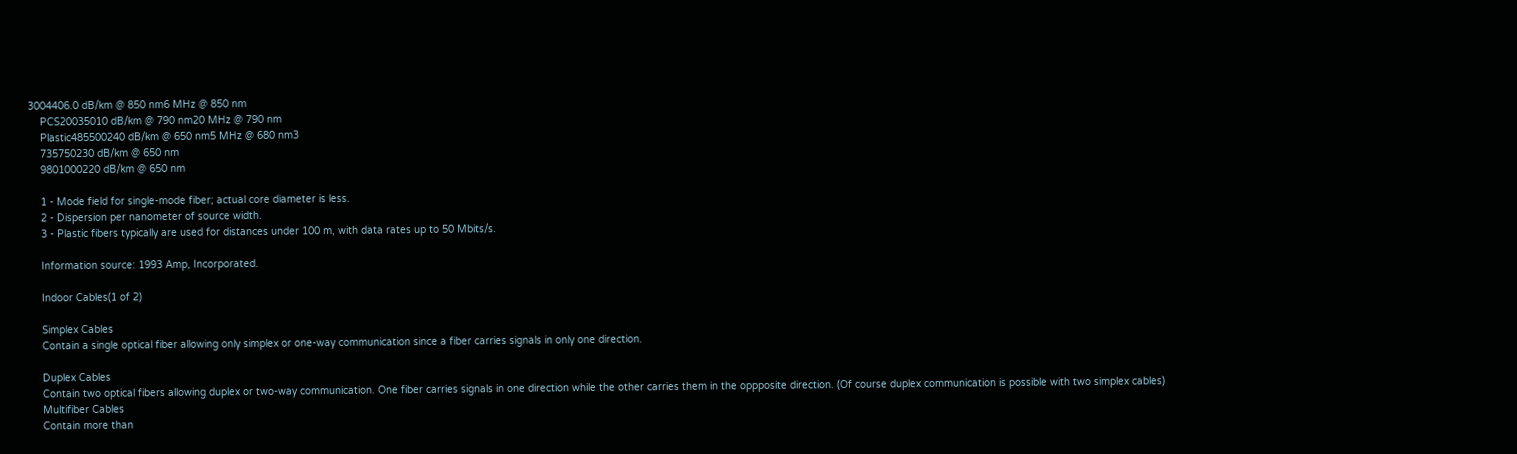3004406.0 dB/km @ 850 nm6 MHz @ 850 nm
    PCS20035010 dB/km @ 790 nm20 MHz @ 790 nm
    Plastic485500240 dB/km @ 650 nm5 MHz @ 680 nm3
    735750230 dB/km @ 650 nm
    9801000220 dB/km @ 650 nm

    1 - Mode field for single-mode fiber; actual core diameter is less.
    2 - Dispersion per nanometer of source width.
    3 - Plastic fibers typically are used for distances under 100 m, with data rates up to 50 Mbits/s.

    Information source: 1993 Amp, Incorporated.

    Indoor Cables(1 of 2)

    Simplex Cables
    Contain a single optical fiber allowing only simplex or one-way communication since a fiber carries signals in only one direction.

    Duplex Cables
    Contain two optical fibers allowing duplex or two-way communication. One fiber carries signals in one direction while the other carries them in the oppposite direction. (Of course duplex communication is possible with two simplex cables)
    Multifiber Cables
    Contain more than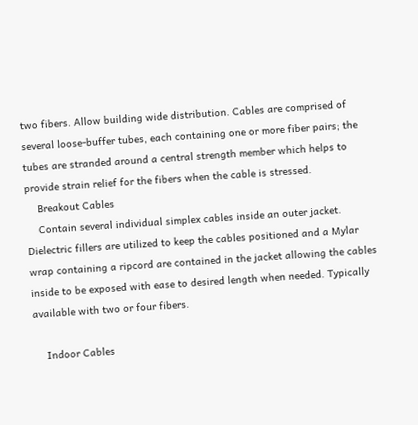two fibers. Allow building wide distribution. Cables are comprised of several loose-buffer tubes, each containing one or more fiber pairs; the tubes are stranded around a central strength member which helps to provide strain relief for the fibers when the cable is stressed.
    Breakout Cables
    Contain several individual simplex cables inside an outer jacket. Dielectric fillers are utilized to keep the cables positioned and a Mylar wrap containing a ripcord are contained in the jacket allowing the cables inside to be exposed with ease to desired length when needed. Typically available with two or four fibers.

    Indoor Cables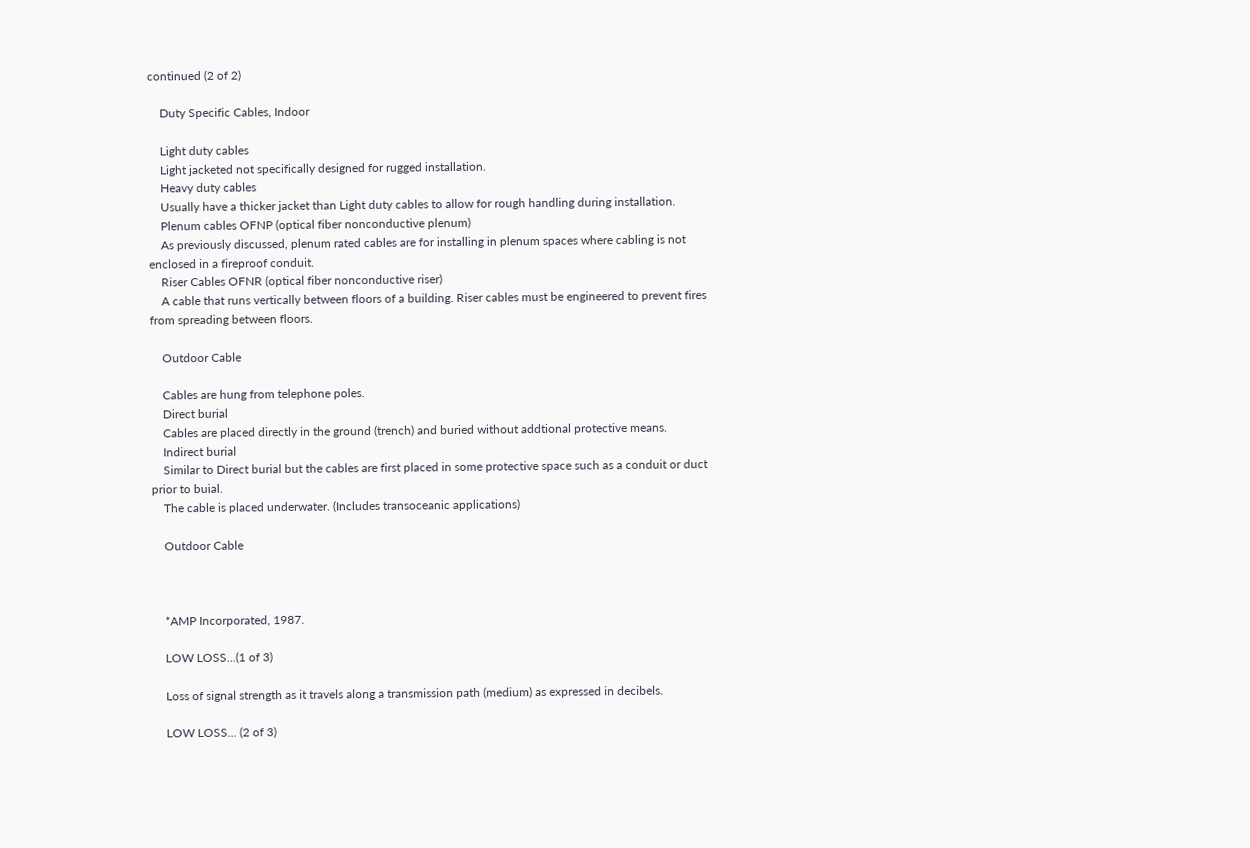continued (2 of 2)

    Duty Specific Cables, Indoor

    Light duty cables
    Light jacketed not specifically designed for rugged installation.
    Heavy duty cables
    Usually have a thicker jacket than Light duty cables to allow for rough handling during installation.
    Plenum cables OFNP (optical fiber nonconductive plenum)
    As previously discussed, plenum rated cables are for installing in plenum spaces where cabling is not enclosed in a fireproof conduit.
    Riser Cables OFNR (optical fiber nonconductive riser)
    A cable that runs vertically between floors of a building. Riser cables must be engineered to prevent fires from spreading between floors.

    Outdoor Cable

    Cables are hung from telephone poles.
    Direct burial
    Cables are placed directly in the ground (trench) and buried without addtional protective means.
    Indirect burial
    Similar to Direct burial but the cables are first placed in some protective space such as a conduit or duct prior to buial.
    The cable is placed underwater. (Includes transoceanic applications)

    Outdoor Cable



    *AMP Incorporated, 1987.

    LOW LOSS...(1 of 3)

    Loss of signal strength as it travels along a transmission path (medium) as expressed in decibels.

    LOW LOSS... (2 of 3)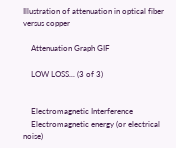Illustration of attenuation in optical fiber versus copper

    Attenuation Graph GIF

    LOW LOSS... (3 of 3)


    Electromagnetic Interference
    Electromagnetic energy (or electrical noise)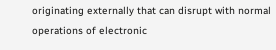originating externally that can disrupt with normal operations of electronic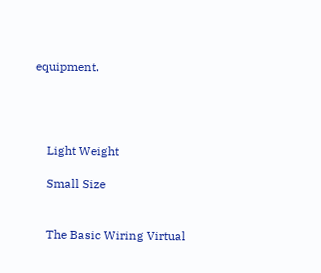equipment.




    Light Weight

    Small Size


    The Basic Wiring Virtual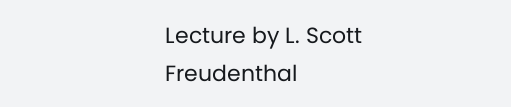Lecture by L. Scott Freudenthal